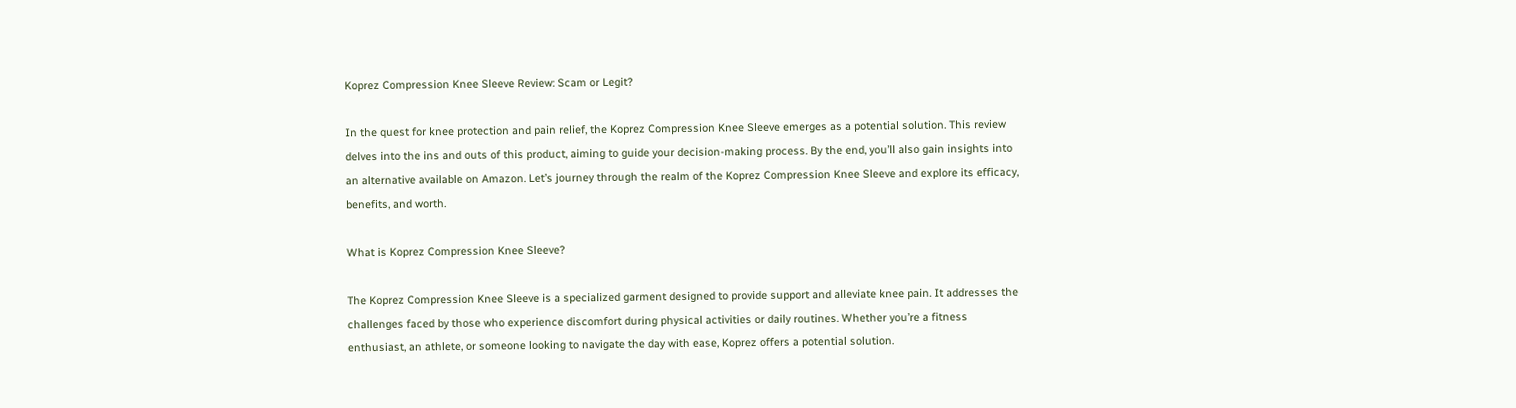Koprez Compression Knee Sleeve Review: Scam or Legit?

In the quest for knee protection and pain relief, the Koprez Compression Knee Sleeve emerges as a potential solution. This review delves into the ins and outs of this product, aiming to guide your decision-making process. By the end, you’ll also gain insights into an alternative available on Amazon. Let’s journey through the realm of the Koprez Compression Knee Sleeve and explore its efficacy, benefits, and worth.

What is Koprez Compression Knee Sleeve?

The Koprez Compression Knee Sleeve is a specialized garment designed to provide support and alleviate knee pain. It addresses the challenges faced by those who experience discomfort during physical activities or daily routines. Whether you’re a fitness enthusiast, an athlete, or someone looking to navigate the day with ease, Koprez offers a potential solution.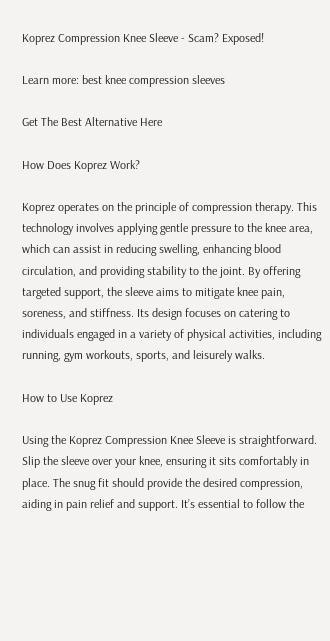Koprez Compression Knee Sleeve - Scam? Exposed!

Learn more: best knee compression sleeves

Get The Best Alternative Here

How Does Koprez Work?

Koprez operates on the principle of compression therapy. This technology involves applying gentle pressure to the knee area, which can assist in reducing swelling, enhancing blood circulation, and providing stability to the joint. By offering targeted support, the sleeve aims to mitigate knee pain, soreness, and stiffness. Its design focuses on catering to individuals engaged in a variety of physical activities, including running, gym workouts, sports, and leisurely walks.

How to Use Koprez

Using the Koprez Compression Knee Sleeve is straightforward. Slip the sleeve over your knee, ensuring it sits comfortably in place. The snug fit should provide the desired compression, aiding in pain relief and support. It’s essential to follow the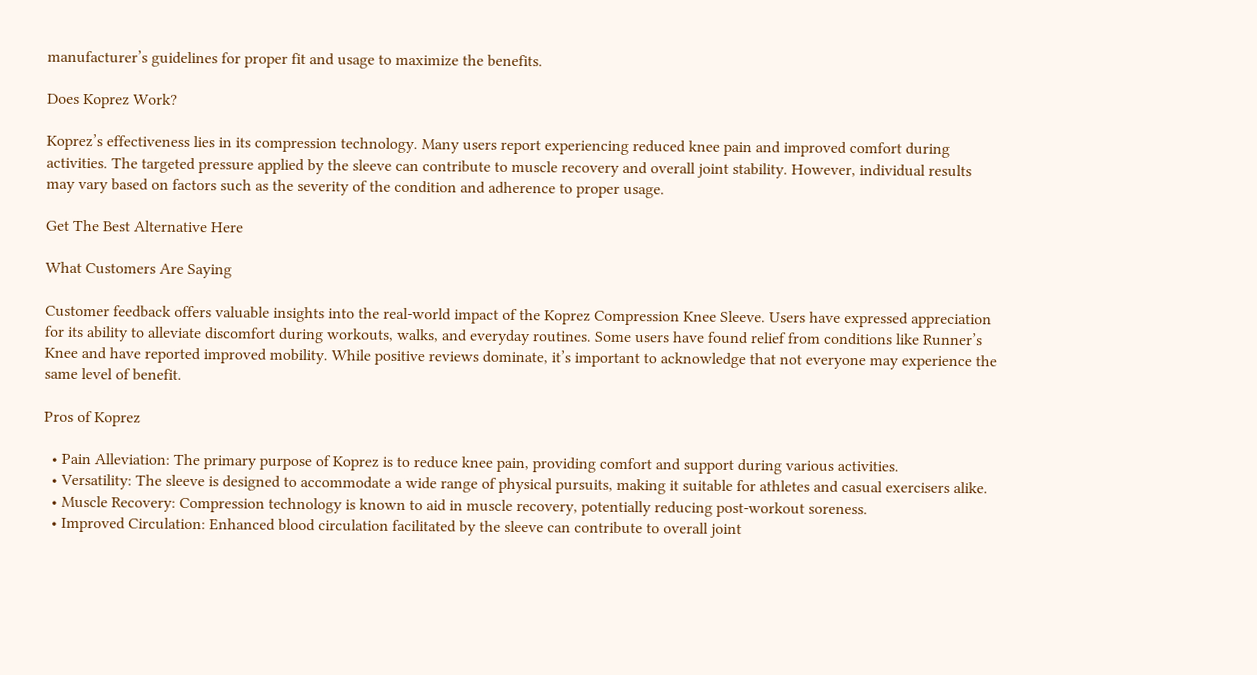manufacturer’s guidelines for proper fit and usage to maximize the benefits.

Does Koprez Work?

Koprez’s effectiveness lies in its compression technology. Many users report experiencing reduced knee pain and improved comfort during activities. The targeted pressure applied by the sleeve can contribute to muscle recovery and overall joint stability. However, individual results may vary based on factors such as the severity of the condition and adherence to proper usage.

Get The Best Alternative Here

What Customers Are Saying

Customer feedback offers valuable insights into the real-world impact of the Koprez Compression Knee Sleeve. Users have expressed appreciation for its ability to alleviate discomfort during workouts, walks, and everyday routines. Some users have found relief from conditions like Runner’s Knee and have reported improved mobility. While positive reviews dominate, it’s important to acknowledge that not everyone may experience the same level of benefit.

Pros of Koprez

  • Pain Alleviation: The primary purpose of Koprez is to reduce knee pain, providing comfort and support during various activities.
  • Versatility: The sleeve is designed to accommodate a wide range of physical pursuits, making it suitable for athletes and casual exercisers alike.
  • Muscle Recovery: Compression technology is known to aid in muscle recovery, potentially reducing post-workout soreness.
  • Improved Circulation: Enhanced blood circulation facilitated by the sleeve can contribute to overall joint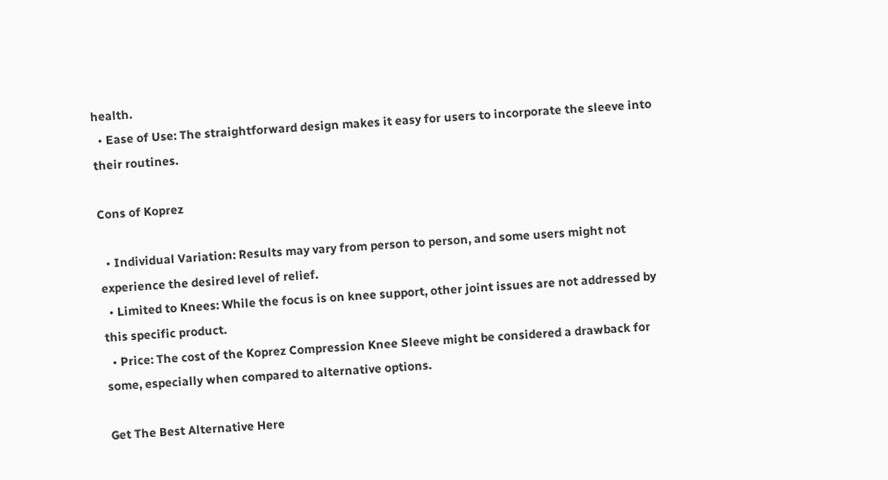health.
  • Ease of Use: The straightforward design makes it easy for users to incorporate the sleeve into their routines.

Cons of Koprez

  • Individual Variation: Results may vary from person to person, and some users might not experience the desired level of relief.
  • Limited to Knees: While the focus is on knee support, other joint issues are not addressed by this specific product.
  • Price: The cost of the Koprez Compression Knee Sleeve might be considered a drawback for some, especially when compared to alternative options.

Get The Best Alternative Here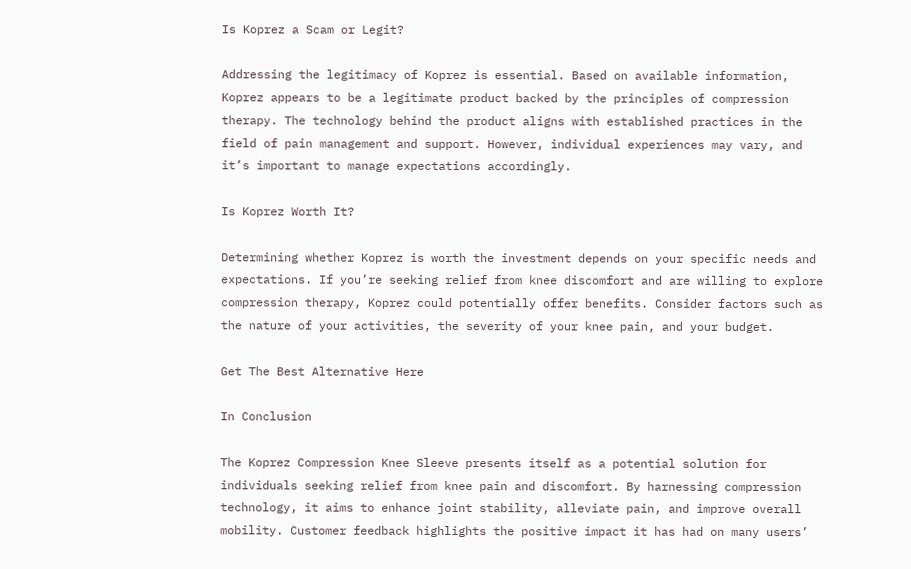Is Koprez a Scam or Legit?

Addressing the legitimacy of Koprez is essential. Based on available information, Koprez appears to be a legitimate product backed by the principles of compression therapy. The technology behind the product aligns with established practices in the field of pain management and support. However, individual experiences may vary, and it’s important to manage expectations accordingly.

Is Koprez Worth It?

Determining whether Koprez is worth the investment depends on your specific needs and expectations. If you’re seeking relief from knee discomfort and are willing to explore compression therapy, Koprez could potentially offer benefits. Consider factors such as the nature of your activities, the severity of your knee pain, and your budget.

Get The Best Alternative Here

In Conclusion

The Koprez Compression Knee Sleeve presents itself as a potential solution for individuals seeking relief from knee pain and discomfort. By harnessing compression technology, it aims to enhance joint stability, alleviate pain, and improve overall mobility. Customer feedback highlights the positive impact it has had on many users’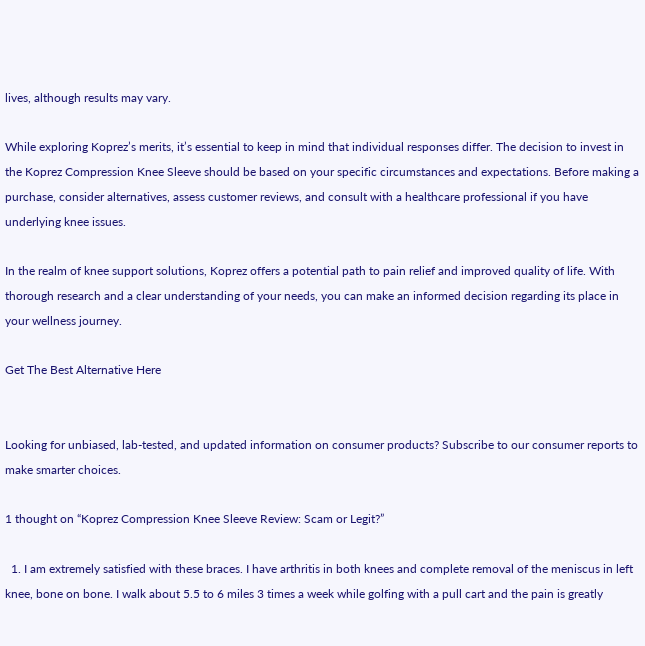lives, although results may vary.

While exploring Koprez’s merits, it’s essential to keep in mind that individual responses differ. The decision to invest in the Koprez Compression Knee Sleeve should be based on your specific circumstances and expectations. Before making a purchase, consider alternatives, assess customer reviews, and consult with a healthcare professional if you have underlying knee issues.

In the realm of knee support solutions, Koprez offers a potential path to pain relief and improved quality of life. With thorough research and a clear understanding of your needs, you can make an informed decision regarding its place in your wellness journey.

Get The Best Alternative Here


Looking for unbiased, lab-tested, and updated information on consumer products? Subscribe to our consumer reports to make smarter choices.

1 thought on “Koprez Compression Knee Sleeve Review: Scam or Legit?”

  1. I am extremely satisfied with these braces. I have arthritis in both knees and complete removal of the meniscus in left knee, bone on bone. I walk about 5.5 to 6 miles 3 times a week while golfing with a pull cart and the pain is greatly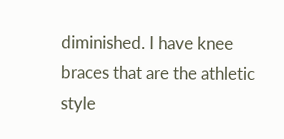diminished. I have knee braces that are the athletic style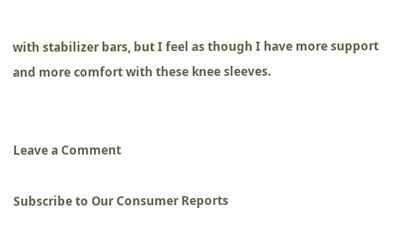with stabilizer bars, but I feel as though I have more support and more comfort with these knee sleeves.


Leave a Comment

Subscribe to Our Consumer Reports